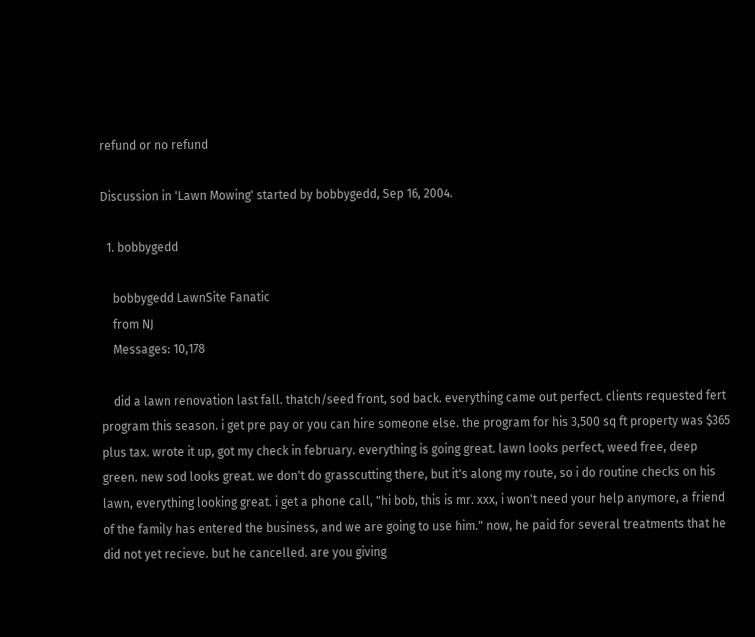refund or no refund

Discussion in 'Lawn Mowing' started by bobbygedd, Sep 16, 2004.

  1. bobbygedd

    bobbygedd LawnSite Fanatic
    from NJ
    Messages: 10,178

    did a lawn renovation last fall. thatch/seed front, sod back. everything came out perfect. clients requested fert program this season. i get pre pay or you can hire someone else. the program for his 3,500 sq ft property was $365 plus tax. wrote it up, got my check in february. everything is going great. lawn looks perfect, weed free, deep green. new sod looks great. we don't do grasscutting there, but it's along my route, so i do routine checks on his lawn, everything looking great. i get a phone call, "hi bob, this is mr. xxx, i won't need your help anymore, a friend of the family has entered the business, and we are going to use him." now, he paid for several treatments that he did not yet recieve. but he cancelled. are you giving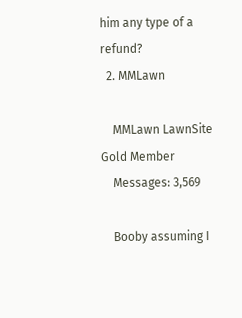him any type of a refund?
  2. MMLawn

    MMLawn LawnSite Gold Member
    Messages: 3,569

    Booby assuming I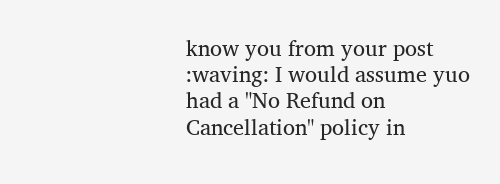know you from your post :waving: I would assume yuo had a "No Refund on Cancellation" policy in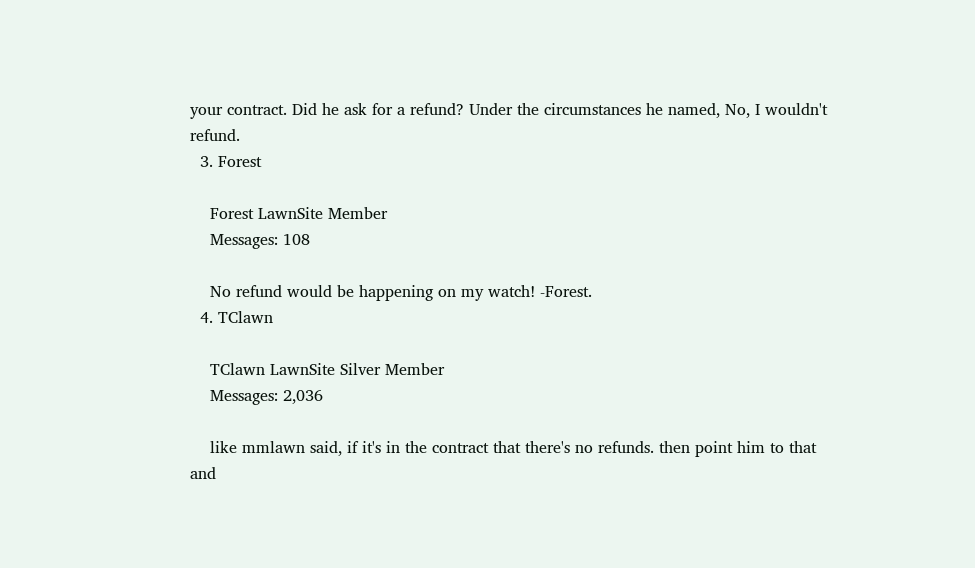your contract. Did he ask for a refund? Under the circumstances he named, No, I wouldn't refund.
  3. Forest

    Forest LawnSite Member
    Messages: 108

    No refund would be happening on my watch! -Forest.
  4. TClawn

    TClawn LawnSite Silver Member
    Messages: 2,036

    like mmlawn said, if it's in the contract that there's no refunds. then point him to that and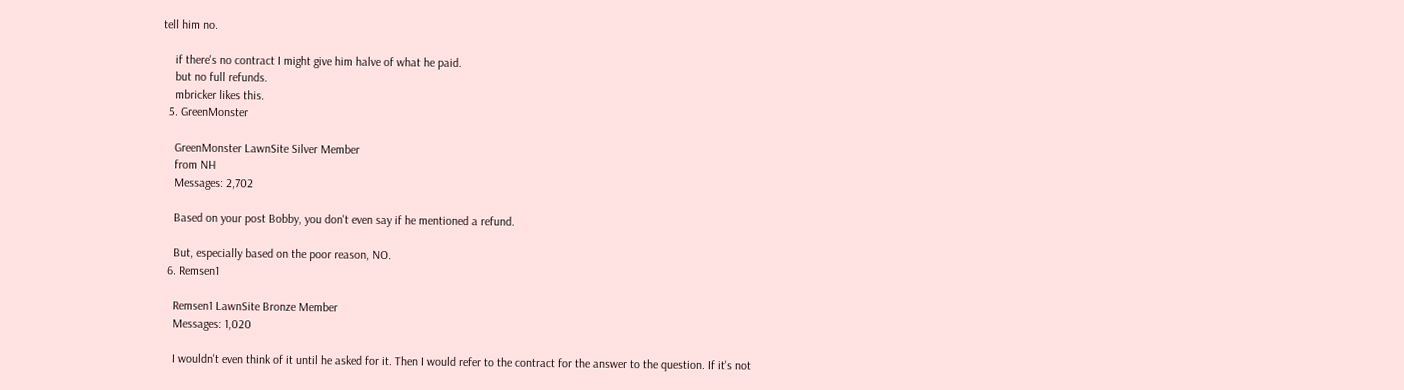tell him no.

    if there's no contract I might give him halve of what he paid.
    but no full refunds.
    mbricker likes this.
  5. GreenMonster

    GreenMonster LawnSite Silver Member
    from NH
    Messages: 2,702

    Based on your post Bobby, you don't even say if he mentioned a refund.

    But, especially based on the poor reason, NO.
  6. Remsen1

    Remsen1 LawnSite Bronze Member
    Messages: 1,020

    I wouldn't even think of it until he asked for it. Then I would refer to the contract for the answer to the question. If it's not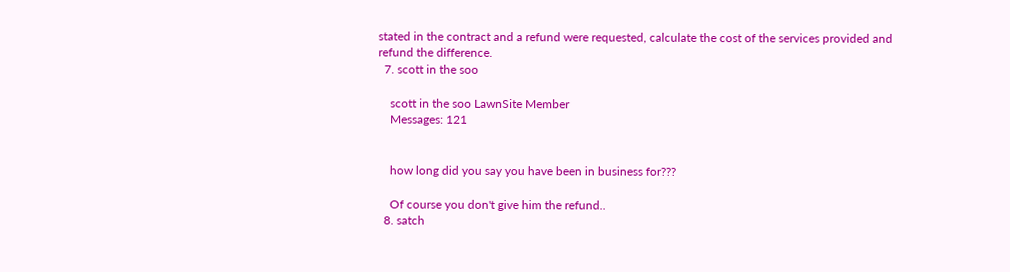stated in the contract and a refund were requested, calculate the cost of the services provided and refund the difference.
  7. scott in the soo

    scott in the soo LawnSite Member
    Messages: 121


    how long did you say you have been in business for???

    Of course you don't give him the refund..
  8. satch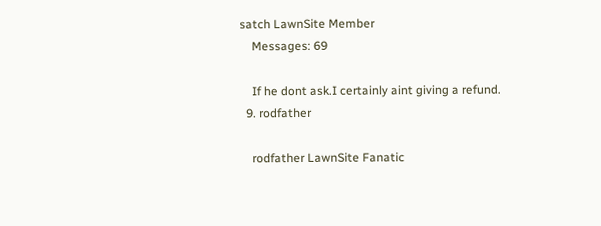satch LawnSite Member
    Messages: 69

    If he dont ask.I certainly aint giving a refund.
  9. rodfather

    rodfather LawnSite Fanatic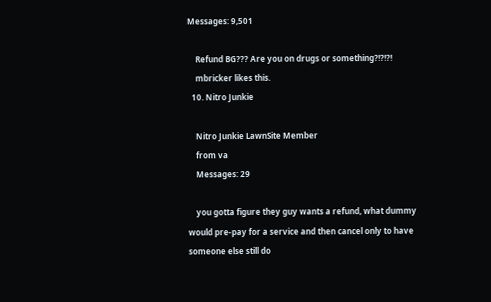Messages: 9,501

    Refund BG??? Are you on drugs or something?!?!?!
    mbricker likes this.
  10. Nitro Junkie

    Nitro Junkie LawnSite Member
    from va
    Messages: 29

    you gotta figure they guy wants a refund, what dummy would pre-pay for a service and then cancel only to have someone else still do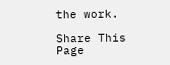the work.

Share This Page